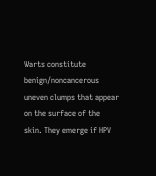Warts constitute benign/noncancerous uneven clumps that appear on the surface of the skin. They emerge if HPV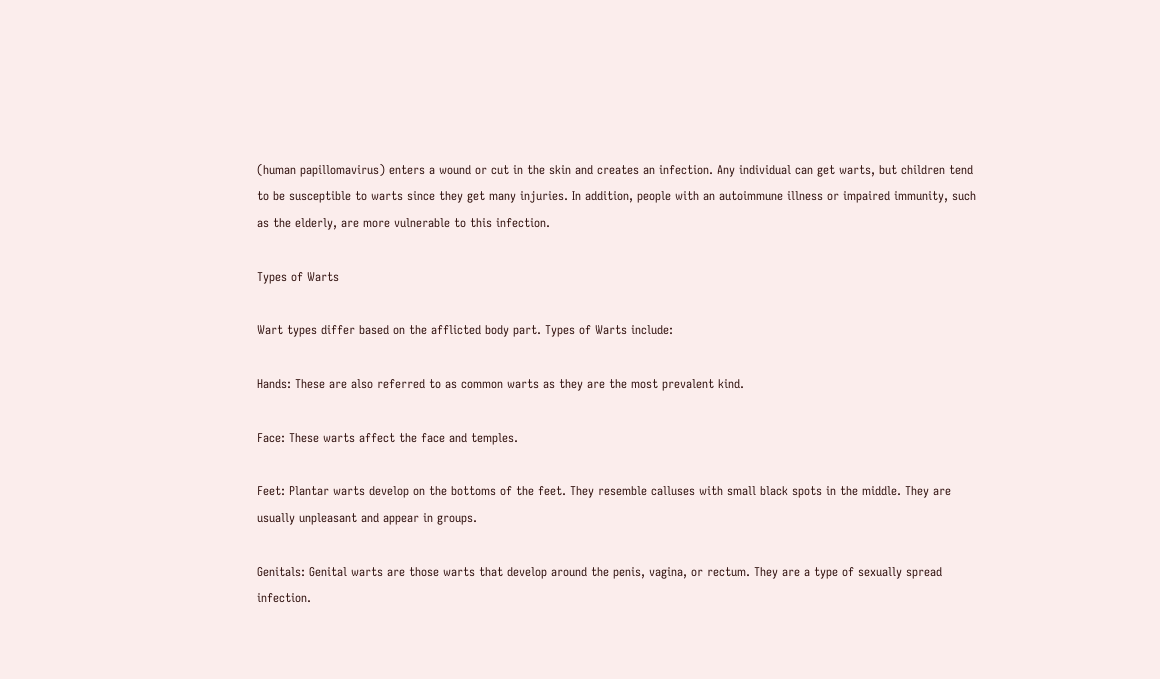(human papillomavirus) enters a wound or cut in the skin and creates an infection. Any individual can get warts, but children tend to be susceptible to warts since they get many injuries. In addition, people with an autoimmune illness or impaired immunity, such as the elderly, are more vulnerable to this infection.

Types of Warts

Wart types differ based on the afflicted body part. Types of Warts include:

Hands: These are also referred to as common warts as they are the most prevalent kind.

Face: These warts affect the face and temples.

Feet: Plantar warts develop on the bottoms of the feet. They resemble calluses with small black spots in the middle. They are usually unpleasant and appear in groups.

Genitals: Genital warts are those warts that develop around the penis, vagina, or rectum. They are a type of sexually spread infection.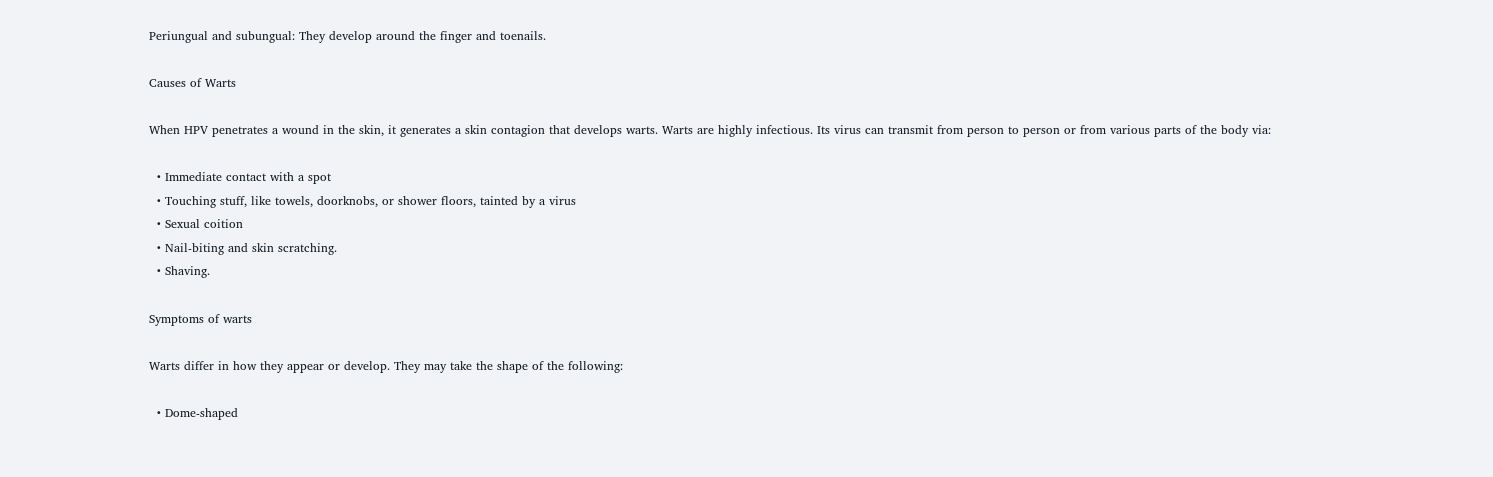Periungual and subungual: They develop around the finger and toenails.

Causes of Warts

When HPV penetrates a wound in the skin, it generates a skin contagion that develops warts. Warts are highly infectious. Its virus can transmit from person to person or from various parts of the body via:

  • Immediate contact with a spot
  • Touching stuff, like towels, doorknobs, or shower floors, tainted by a virus
  • Sexual coition
  • Nail-biting and skin scratching.
  • Shaving.

Symptoms of warts

Warts differ in how they appear or develop. They may take the shape of the following:

  • Dome-shaped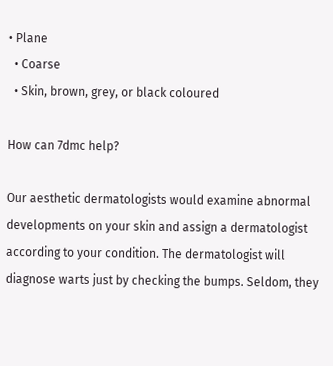• Plane
  • Coarse
  • Skin, brown, grey, or black coloured

How can 7dmc help?

Our aesthetic dermatologists would examine abnormal developments on your skin and assign a dermatologist according to your condition. The dermatologist will diagnose warts just by checking the bumps. Seldom, they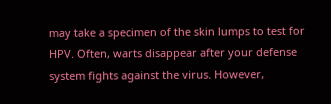may take a specimen of the skin lumps to test for HPV. Often, warts disappear after your defense system fights against the virus. However,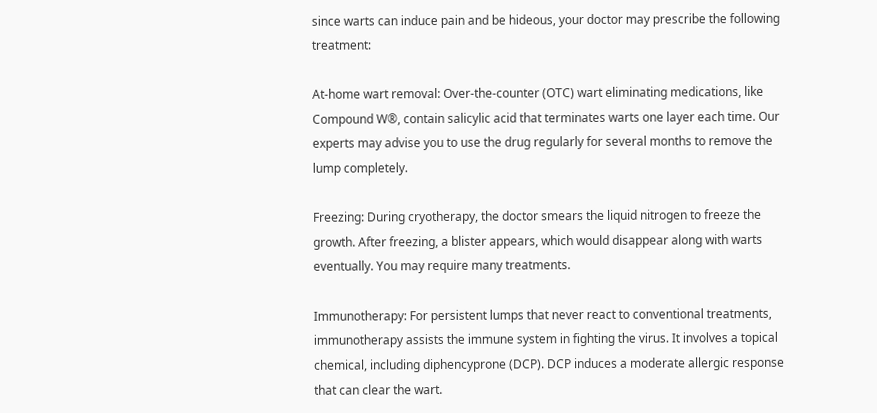since warts can induce pain and be hideous, your doctor may prescribe the following treatment:

At-home wart removal: Over-the-counter (OTC) wart eliminating medications, like Compound W®, contain salicylic acid that terminates warts one layer each time. Our experts may advise you to use the drug regularly for several months to remove the lump completely.

Freezing: During cryotherapy, the doctor smears the liquid nitrogen to freeze the growth. After freezing, a blister appears, which would disappear along with warts eventually. You may require many treatments.

Immunotherapy: For persistent lumps that never react to conventional treatments, immunotherapy assists the immune system in fighting the virus. It involves a topical chemical, including diphencyprone (DCP). DCP induces a moderate allergic response that can clear the wart.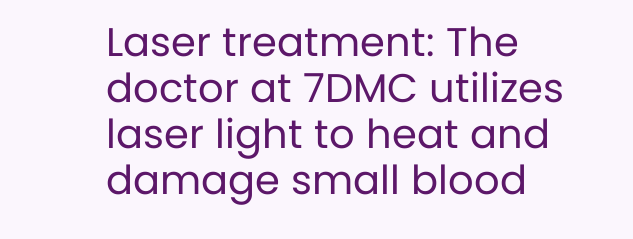Laser treatment: The doctor at 7DMC utilizes laser light to heat and damage small blood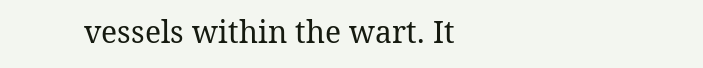vessels within the wart. It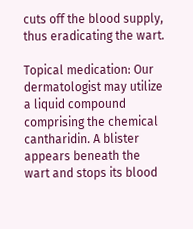cuts off the blood supply, thus eradicating the wart.

Topical medication: Our dermatologist may utilize a liquid compound comprising the chemical cantharidin. A blister appears beneath the wart and stops its blood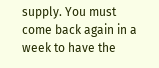supply. You must come back again in a week to have the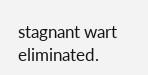stagnant wart eliminated.